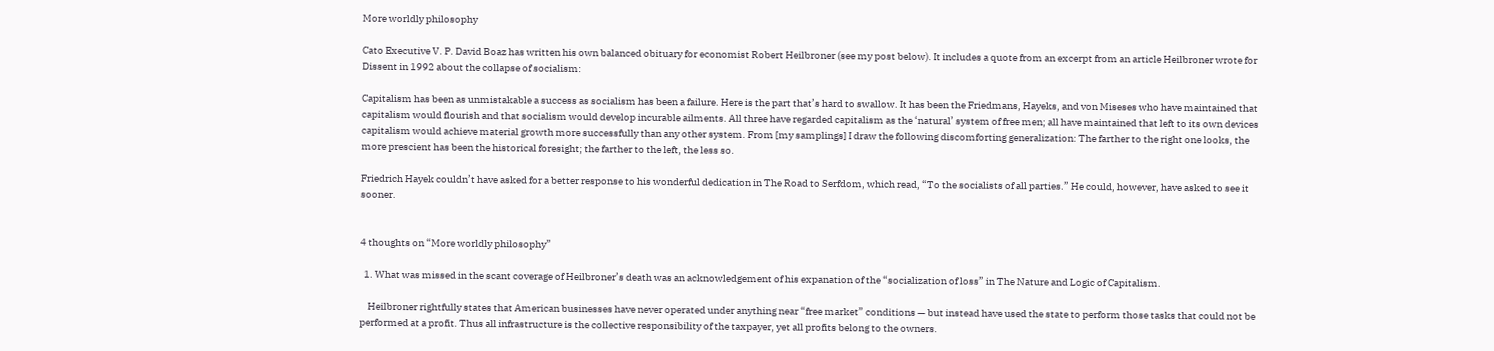More worldly philosophy

Cato Executive V. P. David Boaz has written his own balanced obituary for economist Robert Heilbroner (see my post below). It includes a quote from an excerpt from an article Heilbroner wrote for Dissent in 1992 about the collapse of socialism:

Capitalism has been as unmistakable a success as socialism has been a failure. Here is the part that’s hard to swallow. It has been the Friedmans, Hayeks, and von Miseses who have maintained that capitalism would flourish and that socialism would develop incurable ailments. All three have regarded capitalism as the ‘natural’ system of free men; all have maintained that left to its own devices capitalism would achieve material growth more successfully than any other system. From [my samplings] I draw the following discomforting generalization: The farther to the right one looks, the more prescient has been the historical foresight; the farther to the left, the less so.

Friedrich Hayek couldn’t have asked for a better response to his wonderful dedication in The Road to Serfdom, which read, “To the socialists of all parties.” He could, however, have asked to see it sooner.


4 thoughts on “More worldly philosophy”

  1. What was missed in the scant coverage of Heilbroner’s death was an acknowledgement of his expanation of the “socialization of loss” in The Nature and Logic of Capitalism.

    Heilbroner rightfully states that American businesses have never operated under anything near “free market” conditions — but instead have used the state to perform those tasks that could not be performed at a profit. Thus all infrastructure is the collective responsibility of the taxpayer, yet all profits belong to the owners.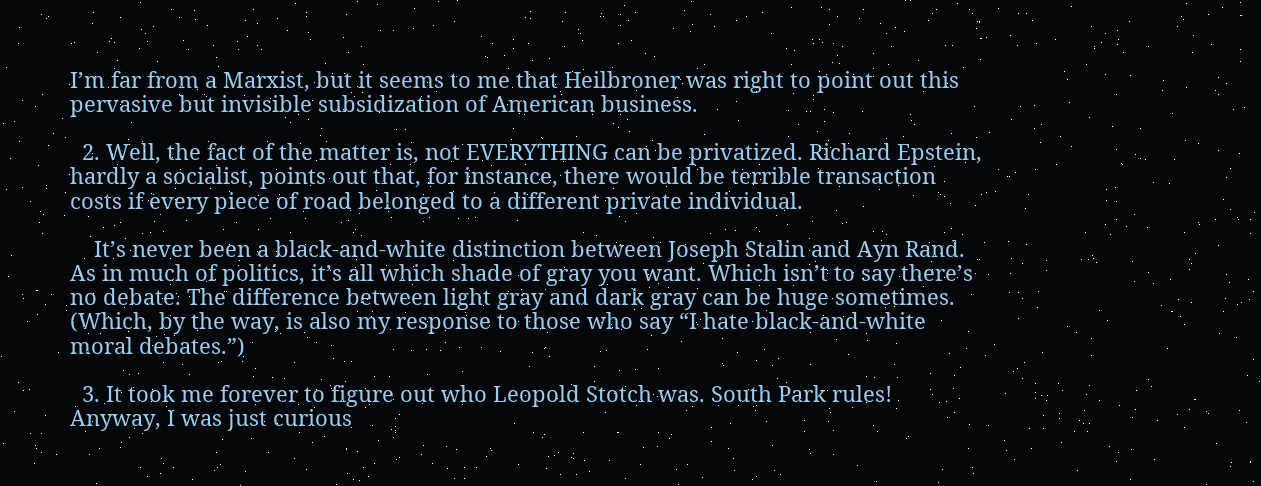I’m far from a Marxist, but it seems to me that Heilbroner was right to point out this pervasive but invisible subsidization of American business.

  2. Well, the fact of the matter is, not EVERYTHING can be privatized. Richard Epstein, hardly a socialist, points out that, for instance, there would be terrible transaction costs if every piece of road belonged to a different private individual.

    It’s never been a black-and-white distinction between Joseph Stalin and Ayn Rand. As in much of politics, it’s all which shade of gray you want. Which isn’t to say there’s no debate. The difference between light gray and dark gray can be huge sometimes. (Which, by the way, is also my response to those who say “I hate black-and-white moral debates.”)

  3. It took me forever to figure out who Leopold Stotch was. South Park rules! Anyway, I was just curious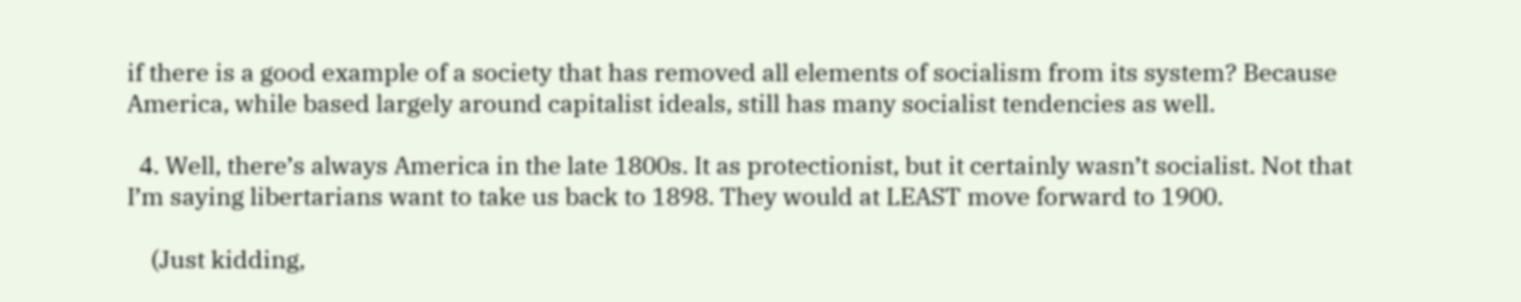if there is a good example of a society that has removed all elements of socialism from its system? Because America, while based largely around capitalist ideals, still has many socialist tendencies as well.

  4. Well, there’s always America in the late 1800s. It as protectionist, but it certainly wasn’t socialist. Not that I’m saying libertarians want to take us back to 1898. They would at LEAST move forward to 1900.

    (Just kidding,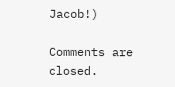Jacob!)

Comments are closed.